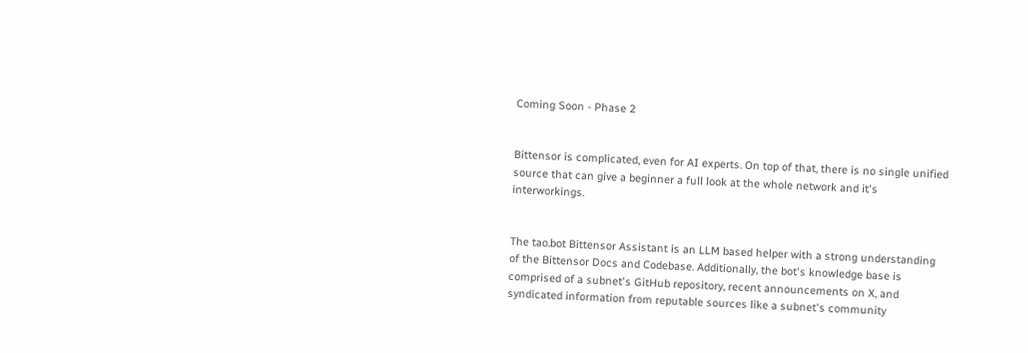Coming Soon - Phase 2


Bittensor is complicated, even for AI experts. On top of that, there is no single unified source that can give a beginner a full look at the whole network and it's interworkings.


The tao.bot Bittensor Assistant is an LLM based helper with a strong understanding of the Bittensor Docs and Codebase. Additionally, the bot's knowledge base is comprised of a subnet's GitHub repository, recent announcements on X, and syndicated information from reputable sources like a subnet's community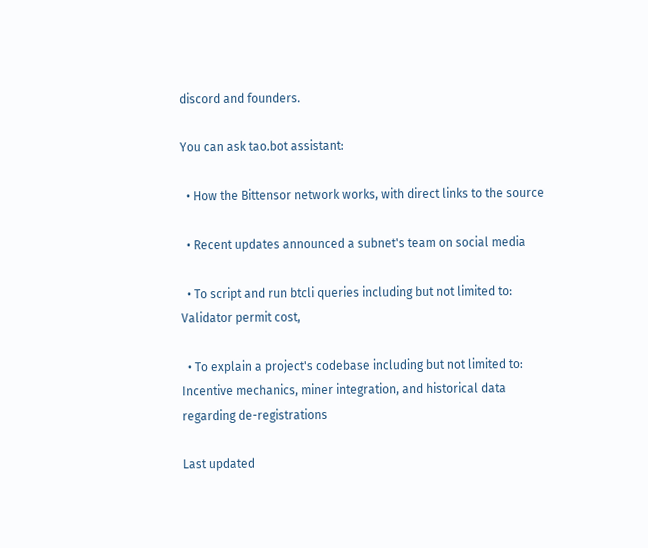discord and founders.

You can ask tao.bot assistant:

  • How the Bittensor network works, with direct links to the source

  • Recent updates announced a subnet's team on social media

  • To script and run btcli queries including but not limited to: Validator permit cost,

  • To explain a project's codebase including but not limited to: Incentive mechanics, miner integration, and historical data regarding de-registrations

Last updated